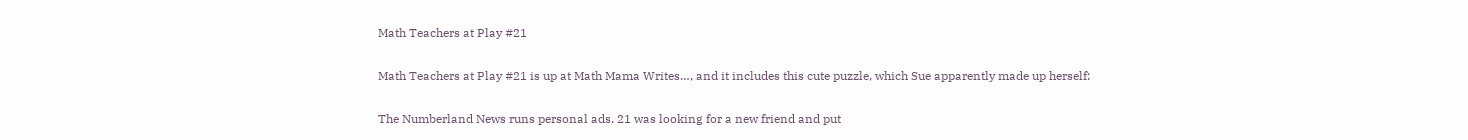Math Teachers at Play #21

Math Teachers at Play #21 is up at Math Mama Writes…, and it includes this cute puzzle, which Sue apparently made up herself:

The Numberland News runs personal ads. 21 was looking for a new friend and put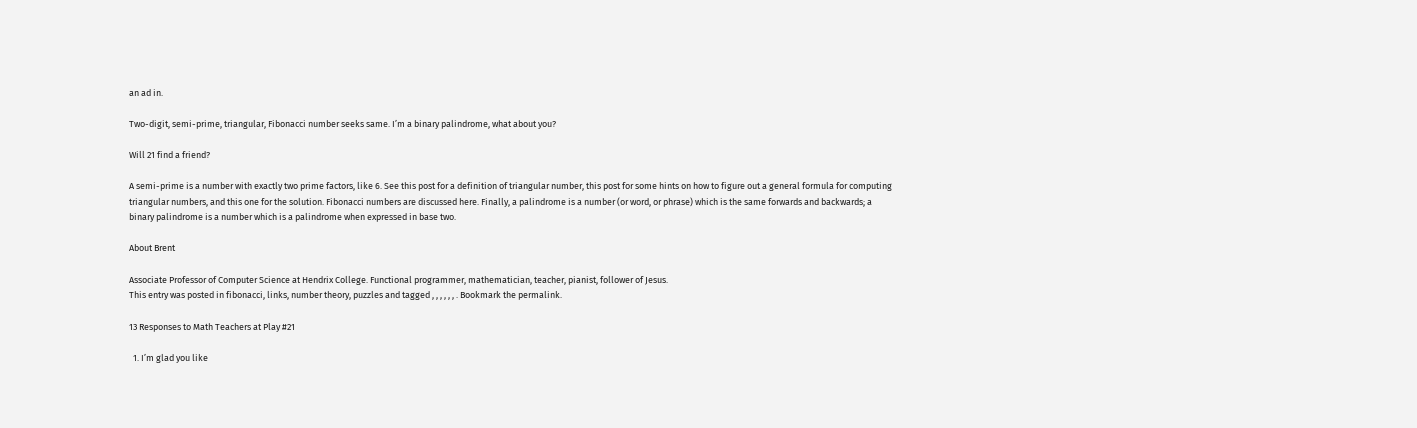an ad in.

Two-digit, semi-prime, triangular, Fibonacci number seeks same. I’m a binary palindrome, what about you?

Will 21 find a friend?

A semi-prime is a number with exactly two prime factors, like 6. See this post for a definition of triangular number, this post for some hints on how to figure out a general formula for computing triangular numbers, and this one for the solution. Fibonacci numbers are discussed here. Finally, a palindrome is a number (or word, or phrase) which is the same forwards and backwards; a binary palindrome is a number which is a palindrome when expressed in base two.

About Brent

Associate Professor of Computer Science at Hendrix College. Functional programmer, mathematician, teacher, pianist, follower of Jesus.
This entry was posted in fibonacci, links, number theory, puzzles and tagged , , , , , , . Bookmark the permalink.

13 Responses to Math Teachers at Play #21

  1. I’m glad you like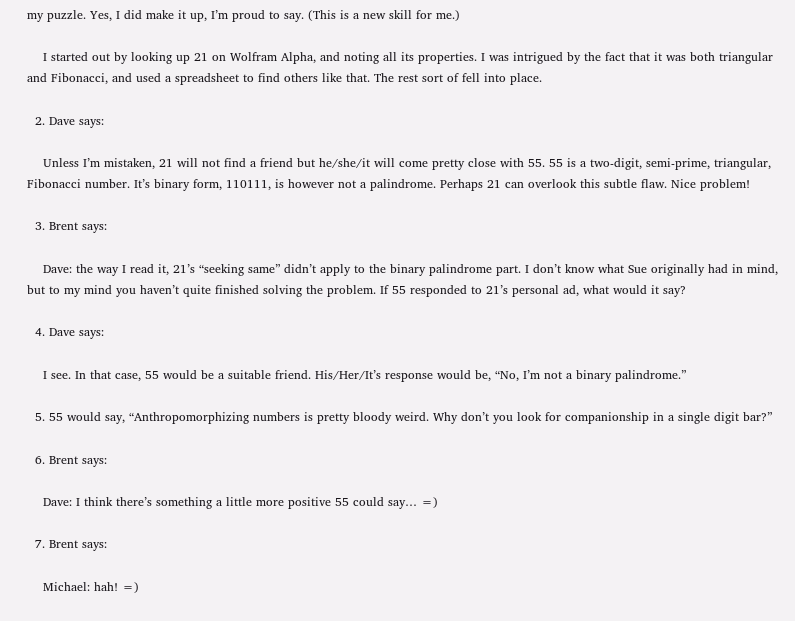my puzzle. Yes, I did make it up, I’m proud to say. (This is a new skill for me.)

    I started out by looking up 21 on Wolfram Alpha, and noting all its properties. I was intrigued by the fact that it was both triangular and Fibonacci, and used a spreadsheet to find others like that. The rest sort of fell into place.

  2. Dave says:

    Unless I’m mistaken, 21 will not find a friend but he/she/it will come pretty close with 55. 55 is a two-digit, semi-prime, triangular, Fibonacci number. It’s binary form, 110111, is however not a palindrome. Perhaps 21 can overlook this subtle flaw. Nice problem!

  3. Brent says:

    Dave: the way I read it, 21’s “seeking same” didn’t apply to the binary palindrome part. I don’t know what Sue originally had in mind, but to my mind you haven’t quite finished solving the problem. If 55 responded to 21’s personal ad, what would it say?

  4. Dave says:

    I see. In that case, 55 would be a suitable friend. His/Her/It’s response would be, “No, I’m not a binary palindrome.”

  5. 55 would say, “Anthropomorphizing numbers is pretty bloody weird. Why don’t you look for companionship in a single digit bar?”

  6. Brent says:

    Dave: I think there’s something a little more positive 55 could say… =)

  7. Brent says:

    Michael: hah! =)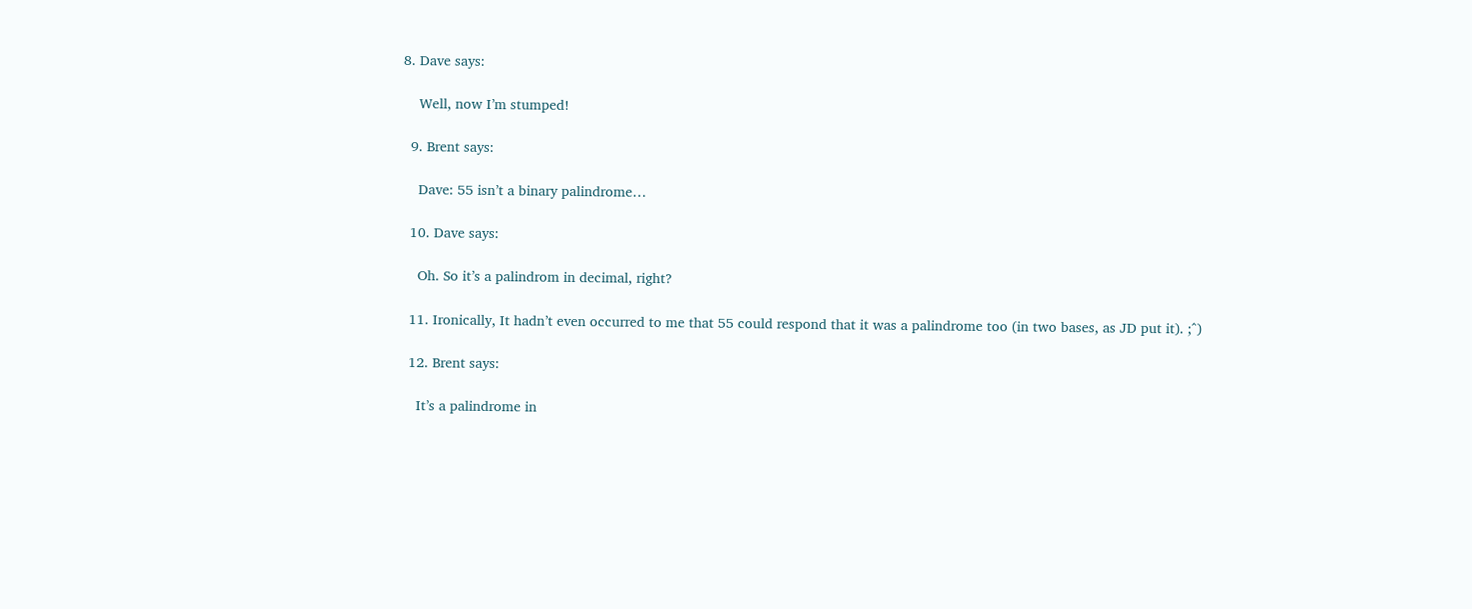8. Dave says:

    Well, now I’m stumped!

  9. Brent says:

    Dave: 55 isn’t a binary palindrome…

  10. Dave says:

    Oh. So it’s a palindrom in decimal, right?

  11. Ironically, It hadn’t even occurred to me that 55 could respond that it was a palindrome too (in two bases, as JD put it). ;^)

  12. Brent says:

    It’s a palindrome in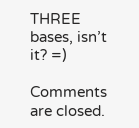THREE bases, isn’t it? =)

Comments are closed.